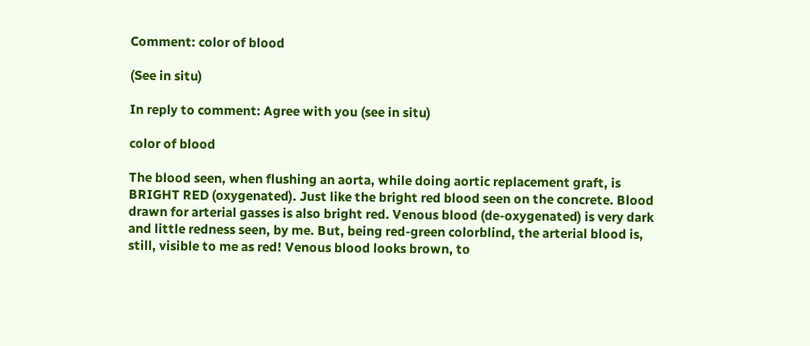Comment: color of blood

(See in situ)

In reply to comment: Agree with you (see in situ)

color of blood

The blood seen, when flushing an aorta, while doing aortic replacement graft, is BRIGHT RED (oxygenated). Just like the bright red blood seen on the concrete. Blood drawn for arterial gasses is also bright red. Venous blood (de-oxygenated) is very dark and little redness seen, by me. But, being red-green colorblind, the arterial blood is, still, visible to me as red! Venous blood looks brown, to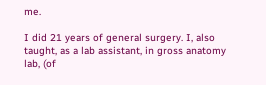me.

I did 21 years of general surgery. I, also taught, as a lab assistant, in gross anatomy lab, (of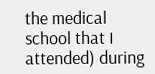the medical school that I attended) during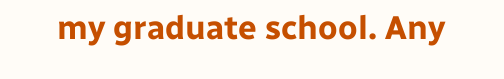my graduate school. Any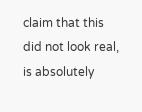claim that this did not look real, is absolutely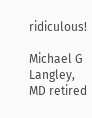ridiculous!

Michael G Langley, MD retired